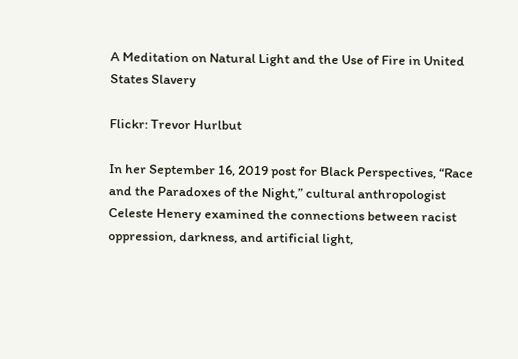A Meditation on Natural Light and the Use of Fire in United States Slavery

Flickr: Trevor Hurlbut

In her September 16, 2019 post for Black Perspectives, “Race and the Paradoxes of the Night,” cultural anthropologist Celeste Henery examined the connections between racist oppression, darkness, and artificial light,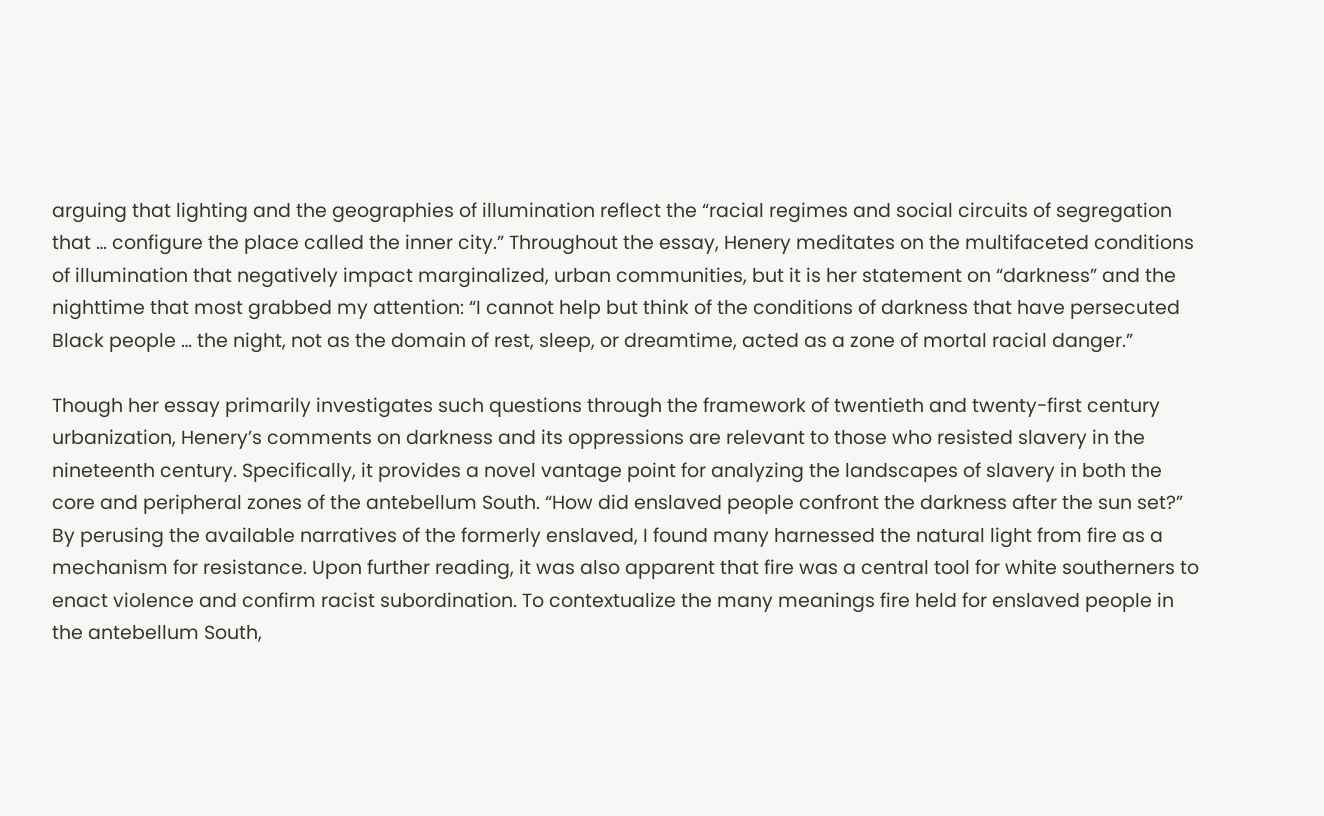arguing that lighting and the geographies of illumination reflect the “racial regimes and social circuits of segregation that … configure the place called the inner city.” Throughout the essay, Henery meditates on the multifaceted conditions of illumination that negatively impact marginalized, urban communities, but it is her statement on “darkness” and the nighttime that most grabbed my attention: “I cannot help but think of the conditions of darkness that have persecuted Black people … the night, not as the domain of rest, sleep, or dreamtime, acted as a zone of mortal racial danger.”

Though her essay primarily investigates such questions through the framework of twentieth and twenty-first century urbanization, Henery’s comments on darkness and its oppressions are relevant to those who resisted slavery in the nineteenth century. Specifically, it provides a novel vantage point for analyzing the landscapes of slavery in both the core and peripheral zones of the antebellum South. “How did enslaved people confront the darkness after the sun set?” By perusing the available narratives of the formerly enslaved, I found many harnessed the natural light from fire as a mechanism for resistance. Upon further reading, it was also apparent that fire was a central tool for white southerners to enact violence and confirm racist subordination. To contextualize the many meanings fire held for enslaved people in the antebellum South,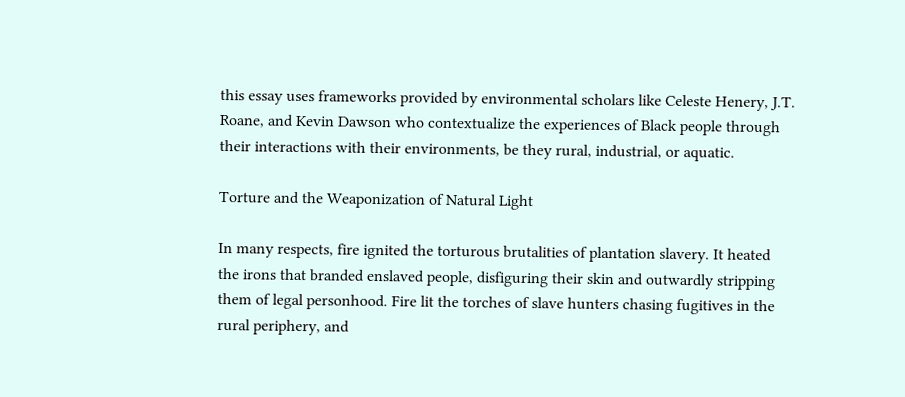this essay uses frameworks provided by environmental scholars like Celeste Henery, J.T. Roane, and Kevin Dawson who contextualize the experiences of Black people through their interactions with their environments, be they rural, industrial, or aquatic.

Torture and the Weaponization of Natural Light

In many respects, fire ignited the torturous brutalities of plantation slavery. It heated the irons that branded enslaved people, disfiguring their skin and outwardly stripping them of legal personhood. Fire lit the torches of slave hunters chasing fugitives in the rural periphery, and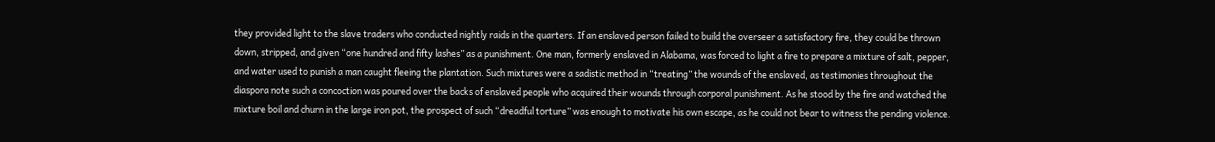they provided light to the slave traders who conducted nightly raids in the quarters. If an enslaved person failed to build the overseer a satisfactory fire, they could be thrown down, stripped, and given “one hundred and fifty lashes” as a punishment. One man, formerly enslaved in Alabama, was forced to light a fire to prepare a mixture of salt, pepper, and water used to punish a man caught fleeing the plantation. Such mixtures were a sadistic method in “treating” the wounds of the enslaved, as testimonies throughout the diaspora note such a concoction was poured over the backs of enslaved people who acquired their wounds through corporal punishment. As he stood by the fire and watched the mixture boil and churn in the large iron pot, the prospect of such “dreadful torture” was enough to motivate his own escape, as he could not bear to witness the pending violence.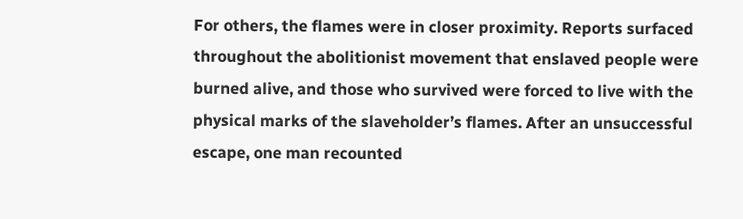For others, the flames were in closer proximity. Reports surfaced throughout the abolitionist movement that enslaved people were burned alive, and those who survived were forced to live with the physical marks of the slaveholder’s flames. After an unsuccessful escape, one man recounted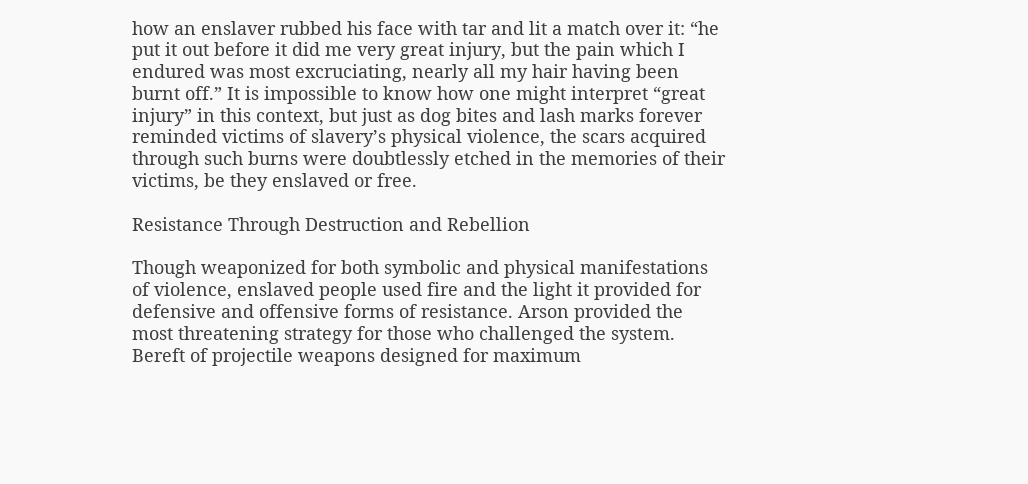how an enslaver rubbed his face with tar and lit a match over it: “he put it out before it did me very great injury, but the pain which I endured was most excruciating, nearly all my hair having been burnt off.” It is impossible to know how one might interpret “great injury” in this context, but just as dog bites and lash marks forever reminded victims of slavery’s physical violence, the scars acquired through such burns were doubtlessly etched in the memories of their victims, be they enslaved or free.

Resistance Through Destruction and Rebellion

Though weaponized for both symbolic and physical manifestations of violence, enslaved people used fire and the light it provided for defensive and offensive forms of resistance. Arson provided the most threatening strategy for those who challenged the system. Bereft of projectile weapons designed for maximum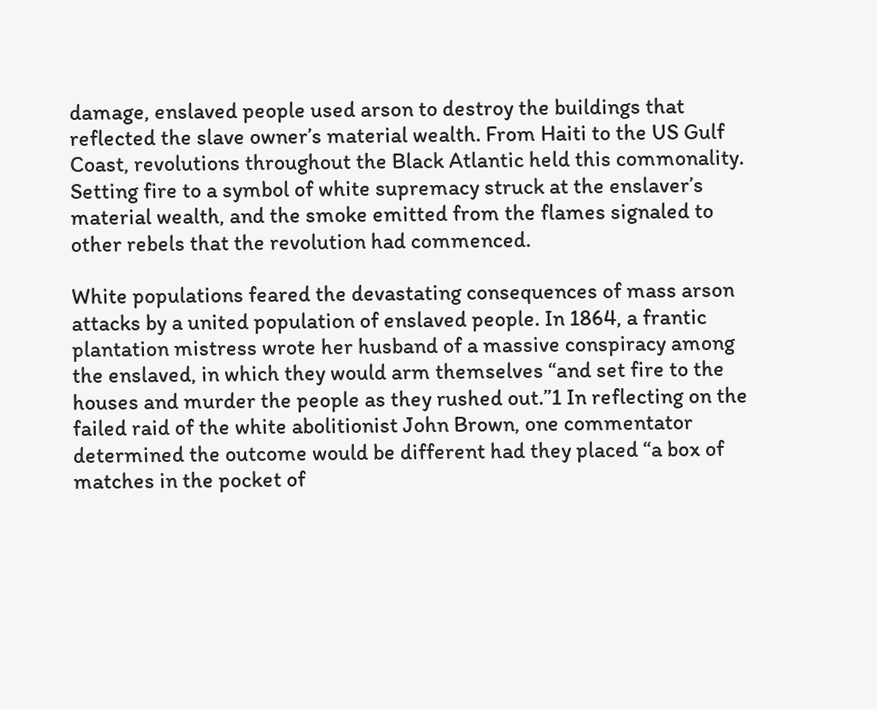damage, enslaved people used arson to destroy the buildings that reflected the slave owner’s material wealth. From Haiti to the US Gulf Coast, revolutions throughout the Black Atlantic held this commonality. Setting fire to a symbol of white supremacy struck at the enslaver’s material wealth, and the smoke emitted from the flames signaled to other rebels that the revolution had commenced.

White populations feared the devastating consequences of mass arson attacks by a united population of enslaved people. In 1864, a frantic plantation mistress wrote her husband of a massive conspiracy among the enslaved, in which they would arm themselves “and set fire to the houses and murder the people as they rushed out.”1 In reflecting on the failed raid of the white abolitionist John Brown, one commentator determined the outcome would be different had they placed “a box of matches in the pocket of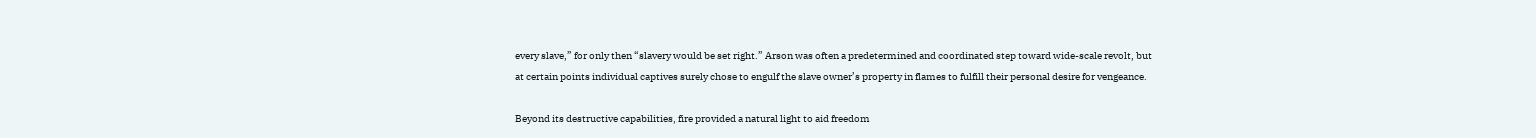every slave,” for only then “slavery would be set right.” Arson was often a predetermined and coordinated step toward wide-scale revolt, but at certain points individual captives surely chose to engulf the slave owner’s property in flames to fulfill their personal desire for vengeance.

Beyond its destructive capabilities, fire provided a natural light to aid freedom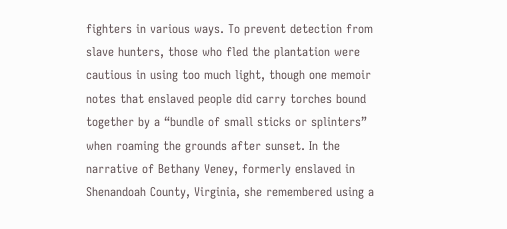fighters in various ways. To prevent detection from slave hunters, those who fled the plantation were cautious in using too much light, though one memoir notes that enslaved people did carry torches bound together by a “bundle of small sticks or splinters” when roaming the grounds after sunset. In the narrative of Bethany Veney, formerly enslaved in Shenandoah County, Virginia, she remembered using a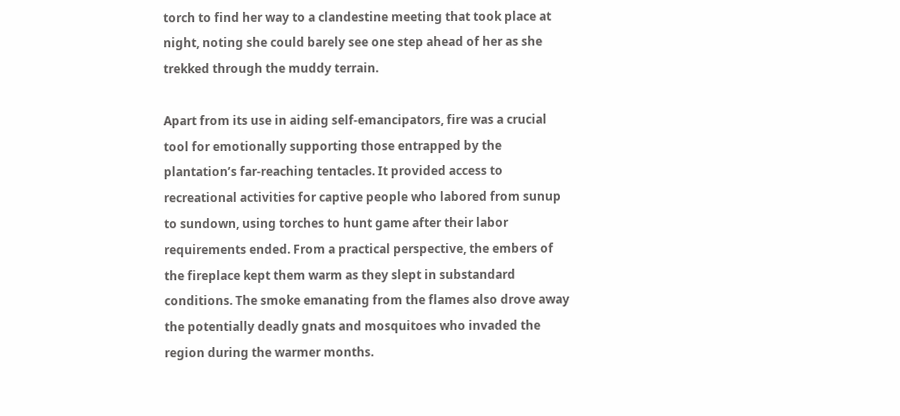torch to find her way to a clandestine meeting that took place at night, noting she could barely see one step ahead of her as she trekked through the muddy terrain.

Apart from its use in aiding self-emancipators, fire was a crucial tool for emotionally supporting those entrapped by the plantation’s far-reaching tentacles. It provided access to recreational activities for captive people who labored from sunup to sundown, using torches to hunt game after their labor requirements ended. From a practical perspective, the embers of the fireplace kept them warm as they slept in substandard conditions. The smoke emanating from the flames also drove away the potentially deadly gnats and mosquitoes who invaded the region during the warmer months.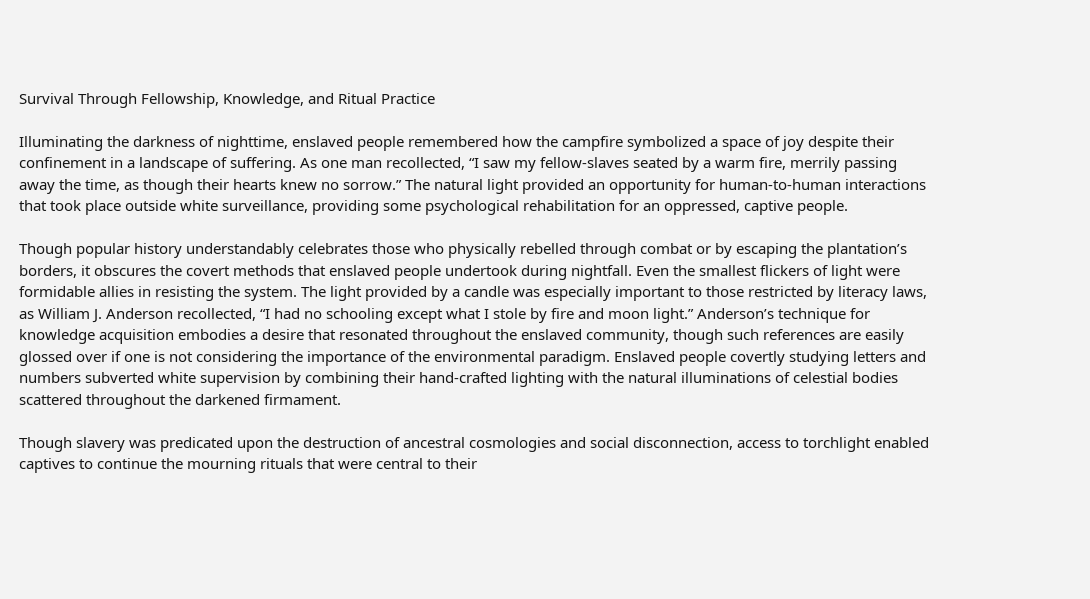Survival Through Fellowship, Knowledge, and Ritual Practice

Illuminating the darkness of nighttime, enslaved people remembered how the campfire symbolized a space of joy despite their confinement in a landscape of suffering. As one man recollected, “I saw my fellow-slaves seated by a warm fire, merrily passing away the time, as though their hearts knew no sorrow.” The natural light provided an opportunity for human-to-human interactions that took place outside white surveillance, providing some psychological rehabilitation for an oppressed, captive people.

Though popular history understandably celebrates those who physically rebelled through combat or by escaping the plantation’s borders, it obscures the covert methods that enslaved people undertook during nightfall. Even the smallest flickers of light were formidable allies in resisting the system. The light provided by a candle was especially important to those restricted by literacy laws, as William J. Anderson recollected, “I had no schooling except what I stole by fire and moon light.” Anderson’s technique for knowledge acquisition embodies a desire that resonated throughout the enslaved community, though such references are easily glossed over if one is not considering the importance of the environmental paradigm. Enslaved people covertly studying letters and numbers subverted white supervision by combining their hand-crafted lighting with the natural illuminations of celestial bodies scattered throughout the darkened firmament.

Though slavery was predicated upon the destruction of ancestral cosmologies and social disconnection, access to torchlight enabled captives to continue the mourning rituals that were central to their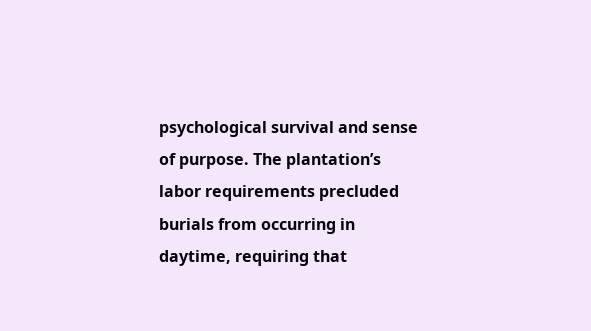psychological survival and sense of purpose. The plantation’s labor requirements precluded burials from occurring in daytime, requiring that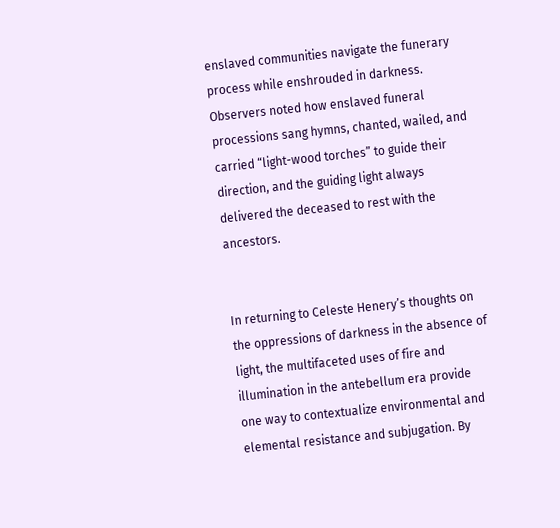enslaved communities navigate the funerary process while enshrouded in darkness. Observers noted how enslaved funeral processions sang hymns, chanted, wailed, and carried “light-wood torches” to guide their direction, and the guiding light always delivered the deceased to rest with the ancestors.


In returning to Celeste Henery’s thoughts on the oppressions of darkness in the absence of light, the multifaceted uses of fire and illumination in the antebellum era provide one way to contextualize environmental and elemental resistance and subjugation. By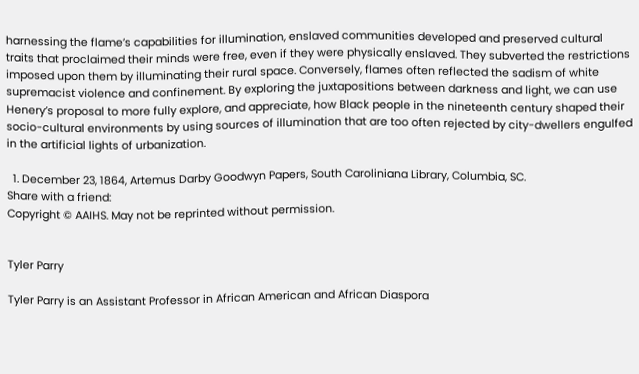harnessing the flame’s capabilities for illumination, enslaved communities developed and preserved cultural traits that proclaimed their minds were free, even if they were physically enslaved. They subverted the restrictions imposed upon them by illuminating their rural space. Conversely, flames often reflected the sadism of white supremacist violence and confinement. By exploring the juxtapositions between darkness and light, we can use Henery’s proposal to more fully explore, and appreciate, how Black people in the nineteenth century shaped their socio-cultural environments by using sources of illumination that are too often rejected by city-dwellers engulfed in the artificial lights of urbanization.

  1. December 23, 1864, Artemus Darby Goodwyn Papers, South Caroliniana Library, Columbia, SC.
Share with a friend:
Copyright © AAIHS. May not be reprinted without permission.


Tyler Parry

Tyler Parry is an Assistant Professor in African American and African Diaspora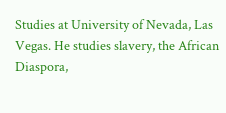Studies at University of Nevada, Las Vegas. He studies slavery, the African Diaspora,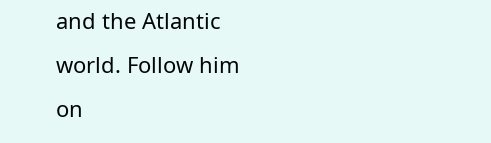and the Atlantic world. Follow him on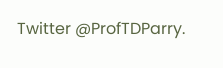Twitter @ProfTDParry.